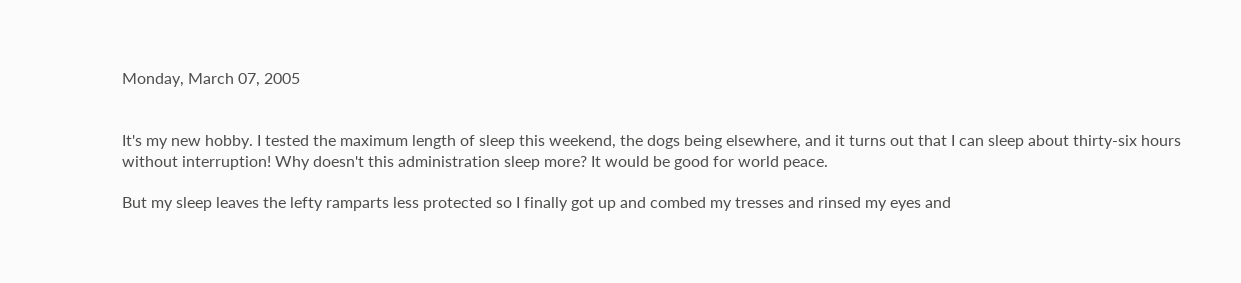Monday, March 07, 2005


It's my new hobby. I tested the maximum length of sleep this weekend, the dogs being elsewhere, and it turns out that I can sleep about thirty-six hours without interruption! Why doesn't this administration sleep more? It would be good for world peace.

But my sleep leaves the lefty ramparts less protected so I finally got up and combed my tresses and rinsed my eyes and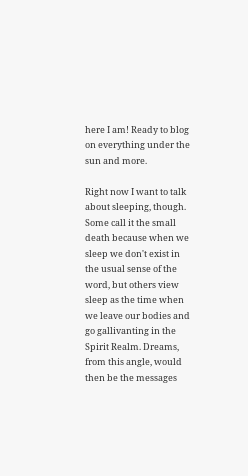here I am! Ready to blog on everything under the sun and more.

Right now I want to talk about sleeping, though. Some call it the small death because when we sleep we don't exist in the usual sense of the word, but others view sleep as the time when we leave our bodies and go gallivanting in the Spirit Realm. Dreams, from this angle, would then be the messages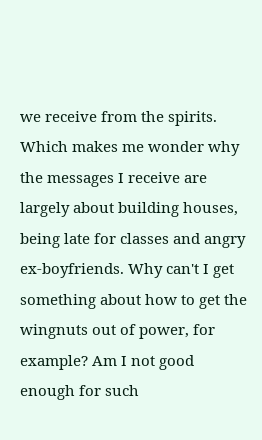we receive from the spirits. Which makes me wonder why the messages I receive are largely about building houses, being late for classes and angry ex-boyfriends. Why can't I get something about how to get the wingnuts out of power, for example? Am I not good enough for such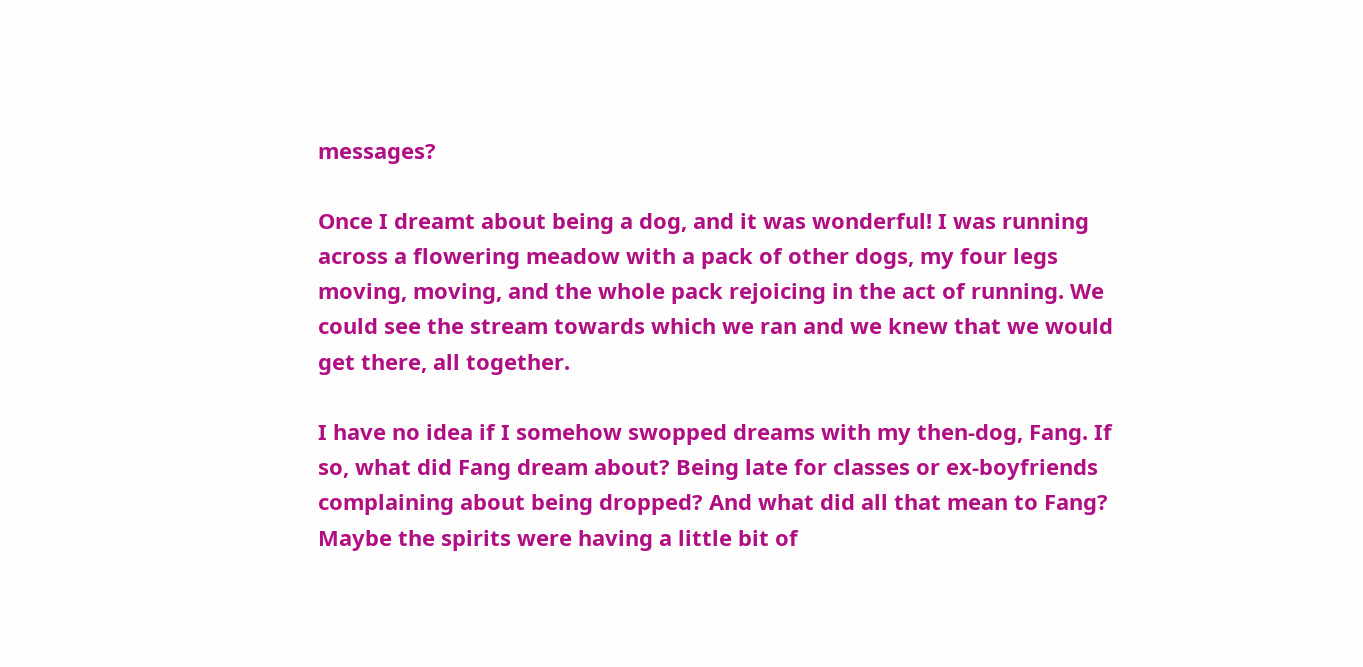messages?

Once I dreamt about being a dog, and it was wonderful! I was running across a flowering meadow with a pack of other dogs, my four legs moving, moving, and the whole pack rejoicing in the act of running. We could see the stream towards which we ran and we knew that we would get there, all together.

I have no idea if I somehow swopped dreams with my then-dog, Fang. If so, what did Fang dream about? Being late for classes or ex-boyfriends complaining about being dropped? And what did all that mean to Fang? Maybe the spirits were having a little bit of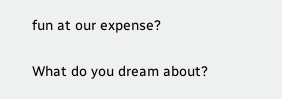fun at our expense?

What do you dream about?